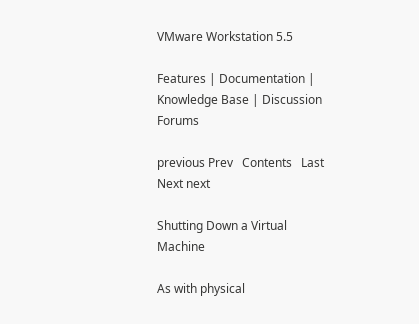VMware Workstation 5.5

Features | Documentation | Knowledge Base | Discussion Forums

previous Prev   Contents   Last   Next next

Shutting Down a Virtual Machine

As with physical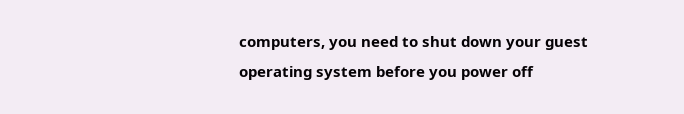computers, you need to shut down your guest operating system before you power off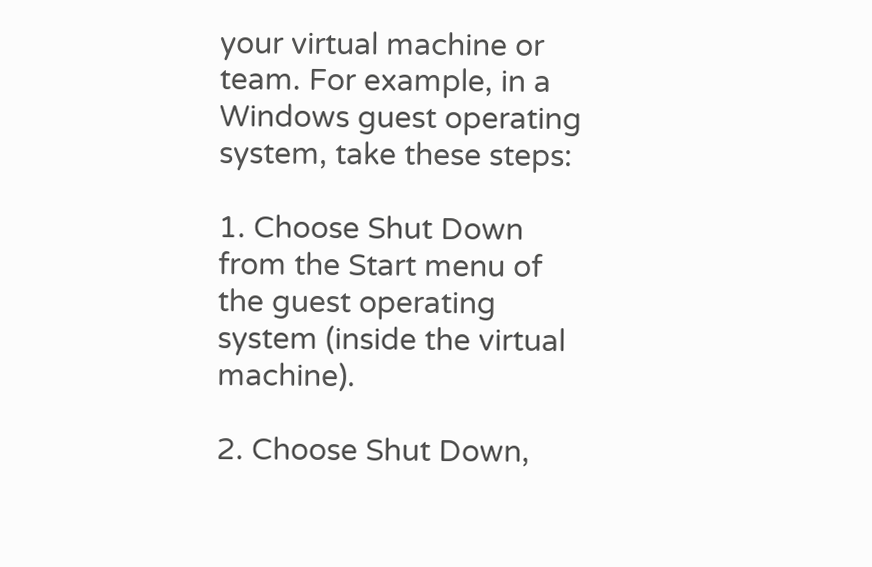your virtual machine or team. For example, in a Windows guest operating system, take these steps:

1. Choose Shut Down from the Start menu of the guest operating system (inside the virtual machine).

2. Choose Shut Down,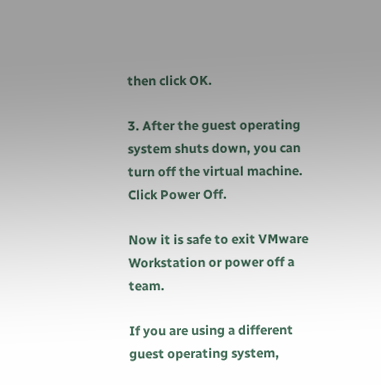then click OK.

3. After the guest operating system shuts down, you can turn off the virtual machine. Click Power Off.

Now it is safe to exit VMware Workstation or power off a team.

If you are using a different guest operating system,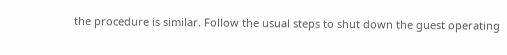the procedure is similar. Follow the usual steps to shut down the guest operating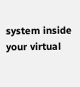system inside your virtual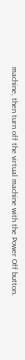machine, then turn off the virtual machine with the Power Off button.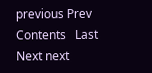previous Prev   Contents   Last   Next next